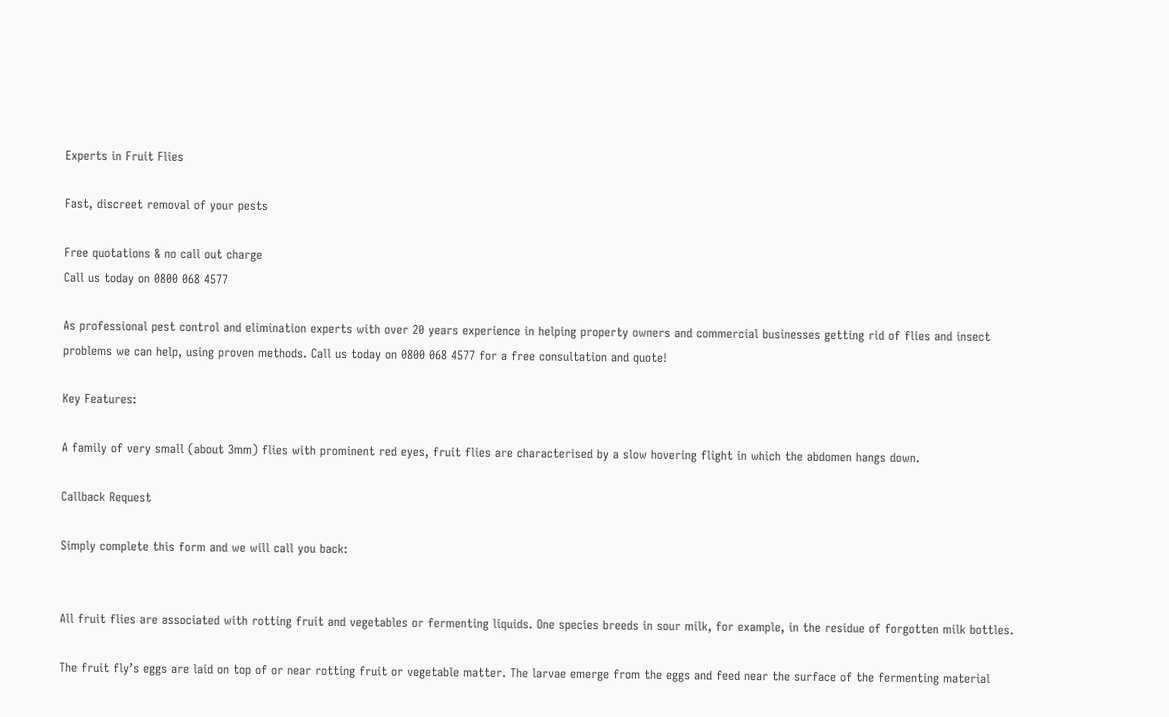Experts in Fruit Flies

Fast, discreet removal of your pests

Free quotations & no call out charge
Call us today on 0800 068 4577

As professional pest control and elimination experts with over 20 years experience in helping property owners and commercial businesses getting rid of flies and insect problems we can help, using proven methods. Call us today on 0800 068 4577 for a free consultation and quote!

Key Features:

A family of very small (about 3mm) flies with prominent red eyes, fruit flies are characterised by a slow hovering flight in which the abdomen hangs down.

Callback Request

Simply complete this form and we will call you back:


All fruit flies are associated with rotting fruit and vegetables or fermenting liquids. One species breeds in sour milk, for example, in the residue of forgotten milk bottles.

The fruit fly’s eggs are laid on top of or near rotting fruit or vegetable matter. The larvae emerge from the eggs and feed near the surface of the fermenting material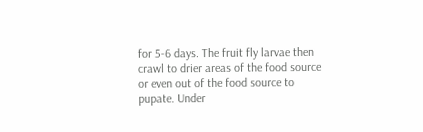for 5-6 days. The fruit fly larvae then crawl to drier areas of the food source or even out of the food source to pupate. Under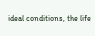ideal conditions, the life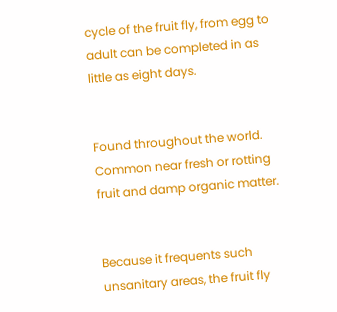cycle of the fruit fly, from egg to adult can be completed in as little as eight days.


Found throughout the world. Common near fresh or rotting fruit and damp organic matter.


Because it frequents such unsanitary areas, the fruit fly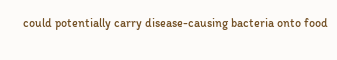could potentially carry disease-causing bacteria onto food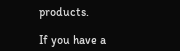products.

If you have a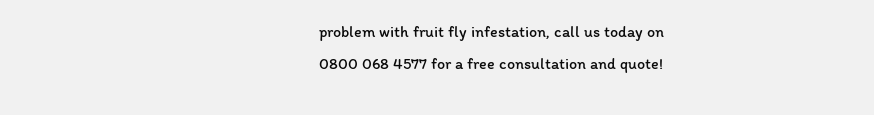problem with fruit fly infestation, call us today on 0800 068 4577 for a free consultation and quote!